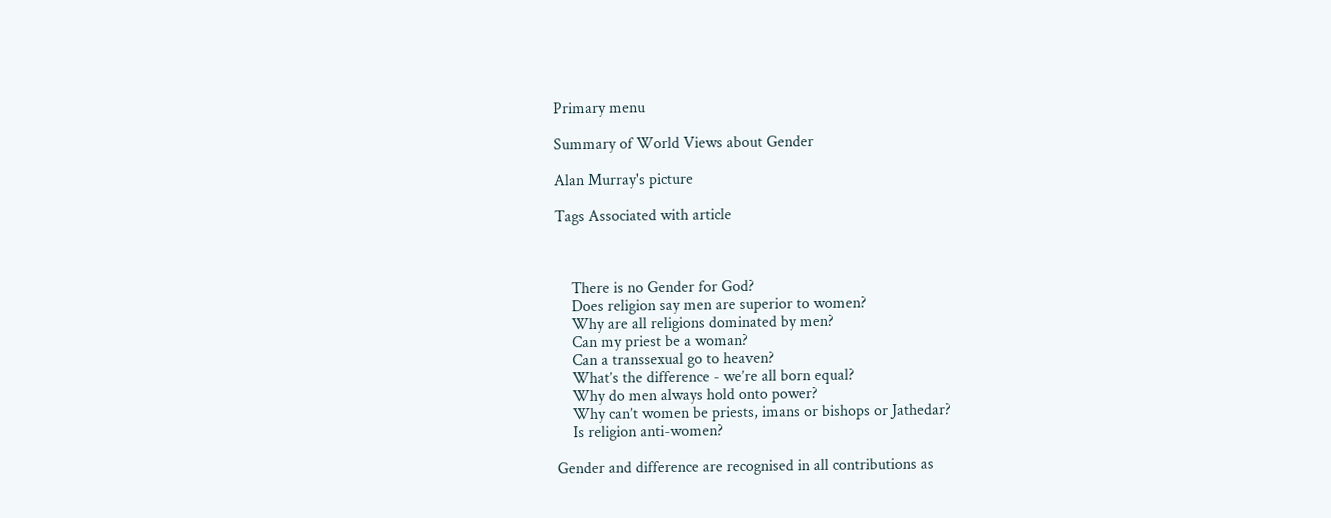Primary menu

Summary of World Views about Gender

Alan Murray's picture

Tags Associated with article



    There is no Gender for God?
    Does religion say men are superior to women?
    Why are all religions dominated by men?
    Can my priest be a woman?
    Can a transsexual go to heaven?
    What’s the difference - we’re all born equal?
    Why do men always hold onto power?
    Why can’t women be priests, imans or bishops or Jathedar?
    Is religion anti-women?

Gender and difference are recognised in all contributions as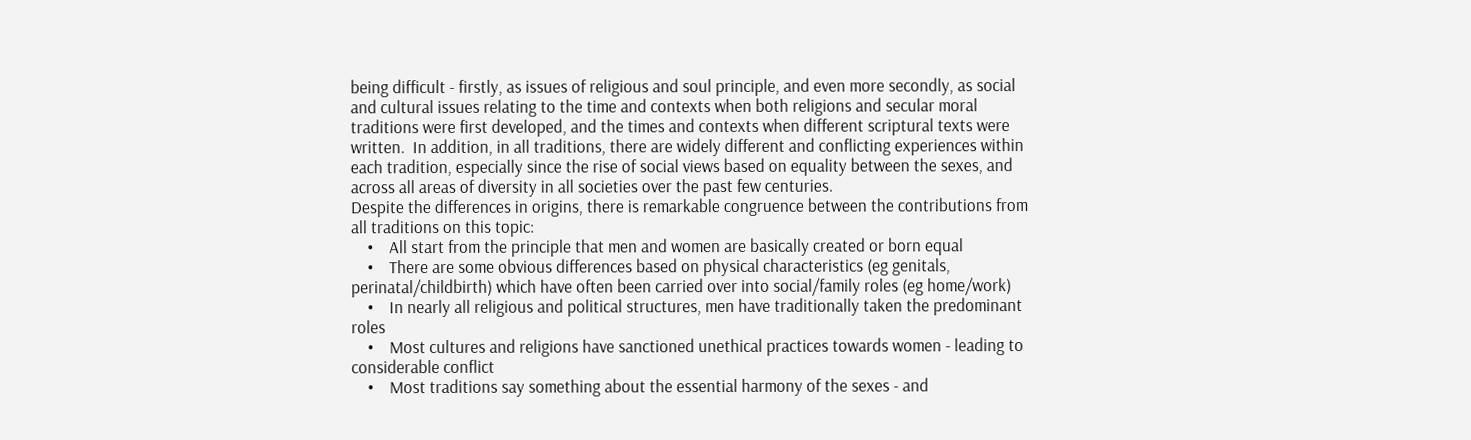being difficult - firstly, as issues of religious and soul principle, and even more secondly, as social and cultural issues relating to the time and contexts when both religions and secular moral traditions were first developed, and the times and contexts when different scriptural texts were written.  In addition, in all traditions, there are widely different and conflicting experiences within each tradition, especially since the rise of social views based on equality between the sexes, and across all areas of diversity in all societies over the past few centuries.
Despite the differences in origins, there is remarkable congruence between the contributions from all traditions on this topic:
    •    All start from the principle that men and women are basically created or born equal
    •    There are some obvious differences based on physical characteristics (eg genitals, perinatal/childbirth) which have often been carried over into social/family roles (eg home/work)
    •    In nearly all religious and political structures, men have traditionally taken the predominant roles
    •    Most cultures and religions have sanctioned unethical practices towards women - leading to considerable conflict
    •    Most traditions say something about the essential harmony of the sexes - and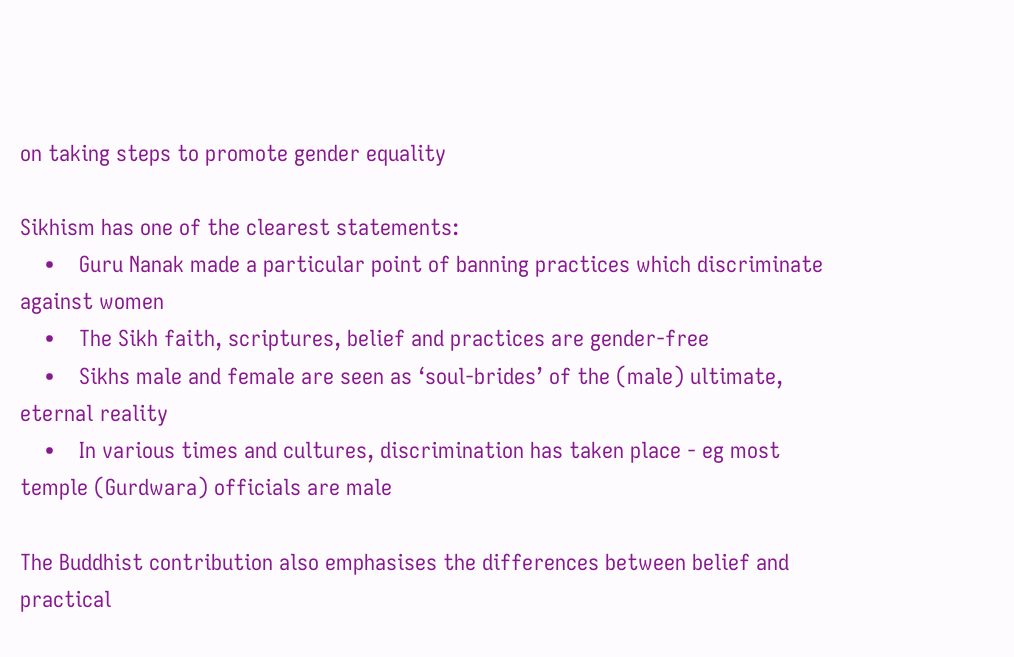on taking steps to promote gender equality

Sikhism has one of the clearest statements:
    •    Guru Nanak made a particular point of banning practices which discriminate against women
    •    The Sikh faith, scriptures, belief and practices are gender-free
    •    Sikhs male and female are seen as ‘soul-brides’ of the (male) ultimate, eternal reality
    •    In various times and cultures, discrimination has taken place - eg most temple (Gurdwara) officials are male

The Buddhist contribution also emphasises the differences between belief and practical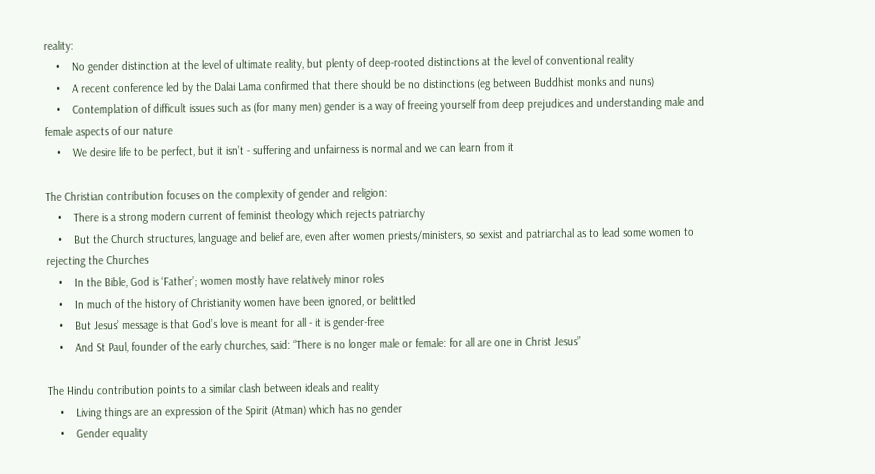reality:
    •    No gender distinction at the level of ultimate reality, but plenty of deep-rooted distinctions at the level of conventional reality
    •    A recent conference led by the Dalai Lama confirmed that there should be no distinctions (eg between Buddhist monks and nuns)
    •    Contemplation of difficult issues such as (for many men) gender is a way of freeing yourself from deep prejudices and understanding male and female aspects of our nature
    •    We desire life to be perfect, but it isn’t - suffering and unfairness is normal and we can learn from it

The Christian contribution focuses on the complexity of gender and religion:
    •    There is a strong modern current of feminist theology which rejects patriarchy
    •    But the Church structures, language and belief are, even after women priests/ministers, so sexist and patriarchal as to lead some women to rejecting the Churches
    •    In the Bible, God is ‘Father’; women mostly have relatively minor roles
    •    In much of the history of Christianity women have been ignored, or belittled
    •    But Jesus’ message is that God’s love is meant for all - it is gender-free
    •    And St Paul, founder of the early churches, said: “There is no longer male or female: for all are one in Christ Jesus”

The Hindu contribution points to a similar clash between ideals and reality
    •    Living things are an expression of the Spirit (Atman) which has no gender
    •    Gender equality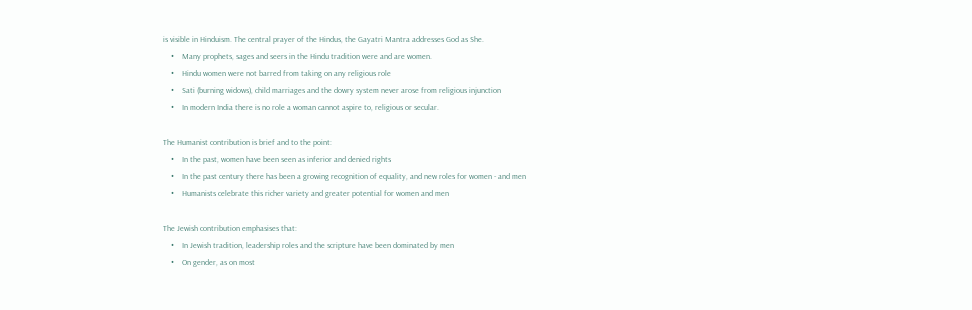is visible in Hinduism. The central prayer of the Hindus, the Gayatri Mantra addresses God as She.
    •    Many prophets, sages and seers in the Hindu tradition were and are women.
    •    Hindu women were not barred from taking on any religious role
    •    Sati (burning widows), child marriages and the dowry system never arose from religious injunction
    •    In modern India there is no role a woman cannot aspire to, religious or secular.

The Humanist contribution is brief and to the point:
    •    In the past, women have been seen as inferior and denied rights
    •    In the past century there has been a growing recognition of equality, and new roles for women - and men
    •    Humanists celebrate this richer variety and greater potential for women and men

The Jewish contribution emphasises that:
    •    In Jewish tradition, leadership roles and the scripture have been dominated by men
    •    On gender, as on most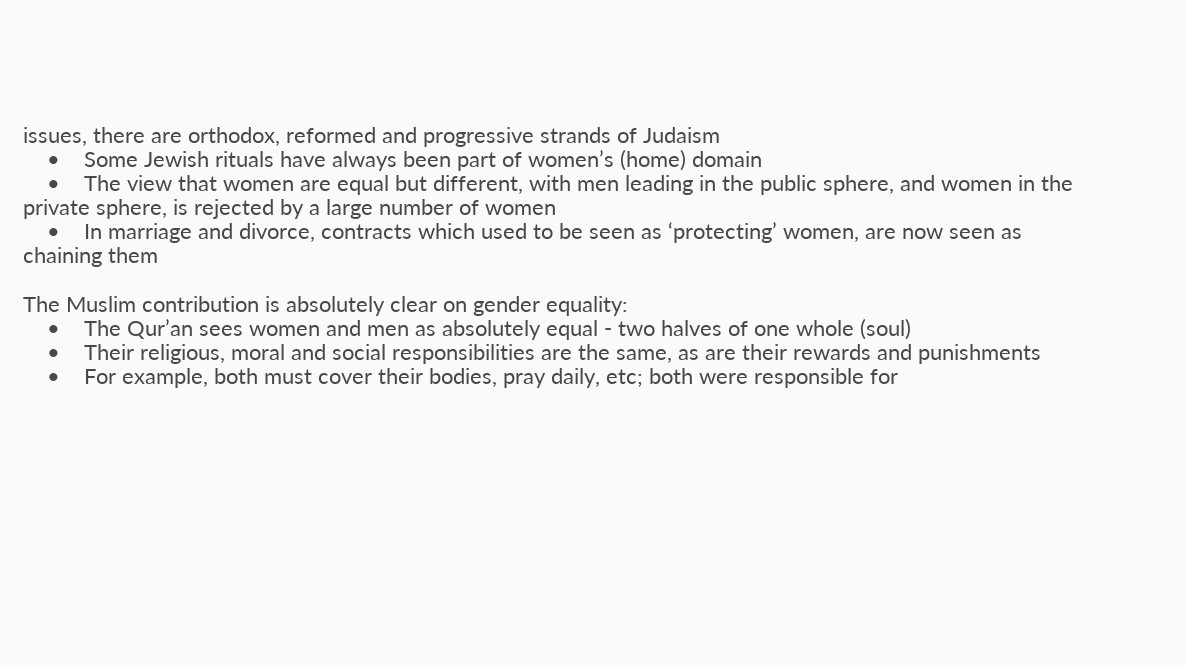issues, there are orthodox, reformed and progressive strands of Judaism
    •    Some Jewish rituals have always been part of women’s (home) domain
    •    The view that women are equal but different, with men leading in the public sphere, and women in the private sphere, is rejected by a large number of women
    •    In marriage and divorce, contracts which used to be seen as ‘protecting’ women, are now seen as chaining them

The Muslim contribution is absolutely clear on gender equality:
    •    The Qur’an sees women and men as absolutely equal - two halves of one whole (soul)
    •    Their religious, moral and social responsibilities are the same, as are their rewards and punishments
    •    For example, both must cover their bodies, pray daily, etc; both were responsible for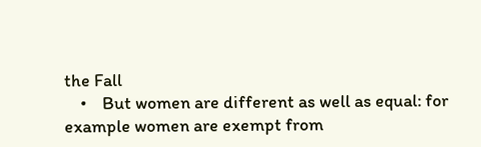the Fall
    •    But women are different as well as equal: for example women are exempt from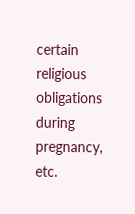certain religious obligations during pregnancy, etc.